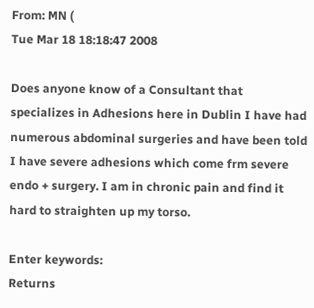From: MN (
Tue Mar 18 18:18:47 2008

Does anyone know of a Consultant that specializes in Adhesions here in Dublin I have had numerous abdominal surgeries and have been told I have severe adhesions which come frm severe endo + surgery. I am in chronic pain and find it hard to straighten up my torso.

Enter keywords:
Returns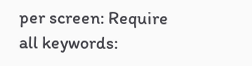per screen: Require all keywords: